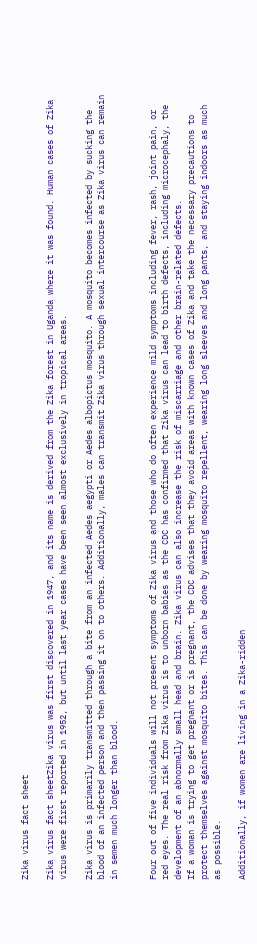Zika virus fact sheet

Zika virus fact sheetZika virus was first discovered in 1947, and its name is derived from the Zika forest in Uganda where it was found. Human cases of Zika virus were first reported in 1952, but until last year cases have been seen almost exclusively in tropical areas.

Zika virus is primarily transmitted through a bite from an infected Aedes aegypti or Aedes albopictus mosquito. A mosquito becomes infected by sucking the blood of an infected person and then passing it on to others. Additionally, males can transmit Zika virus through sexual intercourse as Zika virus can remain in semen much longer than blood.


Four out of five individuals will not present symptoms of Zika virus and those who do often experience mild symptoms including fever, rash, joint pain, or red eyes. The real risk from Zika virus is to unborn babies as the CDC has confirmed that Zika virus can lead to birth defects, including microcephaly, the development of an abnormally small head and brain. Zika virus can also increase the risk of miscarriage and other brain-related defects.
If a woman is trying to get pregnant or is pregnant, the CDC advises that they avoid areas with known cases of Zika and take the necessary precautions to protect themselves against mosquito bites. This can be done by wearing mosquito repellent, wearing long sleeves and long pants, and staying indoors as much as possible.

Additionally, if women are living in a Zika-ridden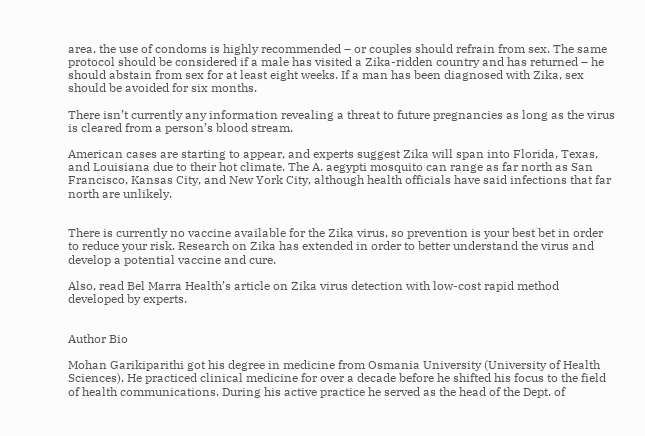area, the use of condoms is highly recommended – or couples should refrain from sex. The same protocol should be considered if a male has visited a Zika-ridden country and has returned – he should abstain from sex for at least eight weeks. If a man has been diagnosed with Zika, sex should be avoided for six months.

There isn’t currently any information revealing a threat to future pregnancies as long as the virus is cleared from a person’s blood stream.

American cases are starting to appear, and experts suggest Zika will span into Florida, Texas, and Louisiana due to their hot climate. The A. aegypti mosquito can range as far north as San Francisco, Kansas City, and New York City, although health officials have said infections that far north are unlikely.


There is currently no vaccine available for the Zika virus, so prevention is your best bet in order to reduce your risk. Research on Zika has extended in order to better understand the virus and develop a potential vaccine and cure.

Also, read Bel Marra Health’s article on Zika virus detection with low-cost rapid method developed by experts.


Author Bio

Mohan Garikiparithi got his degree in medicine from Osmania University (University of Health Sciences). He practiced clinical medicine for over a decade before he shifted his focus to the field of health communications. During his active practice he served as the head of the Dept. of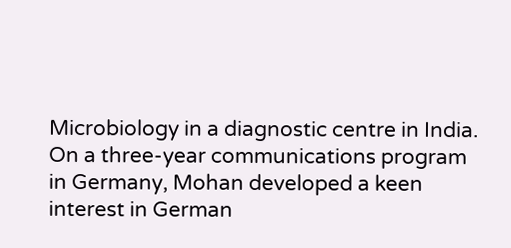Microbiology in a diagnostic centre in India. On a three-year communications program in Germany, Mohan developed a keen interest in German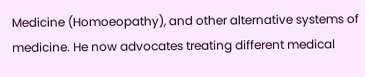Medicine (Homoeopathy), and other alternative systems of medicine. He now advocates treating different medical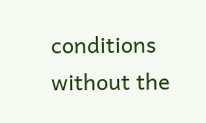conditions without the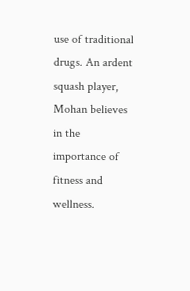use of traditional drugs. An ardent squash player, Mohan believes in the importance of fitness and wellness.